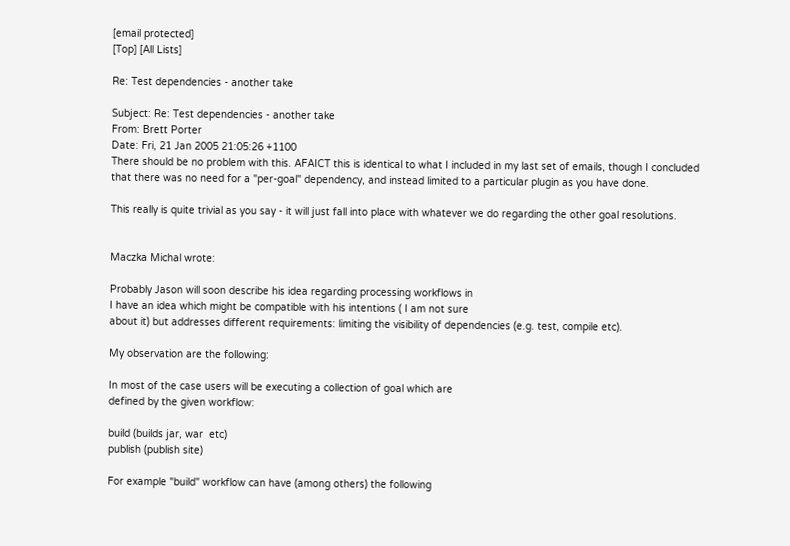[email protected]
[Top] [All Lists]

Re: Test dependencies - another take

Subject: Re: Test dependencies - another take
From: Brett Porter
Date: Fri, 21 Jan 2005 21:05:26 +1100
There should be no problem with this. AFAICT this is identical to what I included in my last set of emails, though I concluded that there was no need for a "per-goal" dependency, and instead limited to a particular plugin as you have done.

This really is quite trivial as you say - it will just fall into place with whatever we do regarding the other goal resolutions.


Maczka Michal wrote:

Probably Jason will soon describe his idea regarding processing workflows in
I have an idea which might be compatible with his intentions ( I am not sure
about it) but addresses different requirements: limiting the visibility of dependencies (e.g. test, compile etc).

My observation are the following:

In most of the case users will be executing a collection of goal which are
defined by the given workflow:

build (builds jar, war  etc)
publish (publish site)

For example "build" workflow can have (among others) the following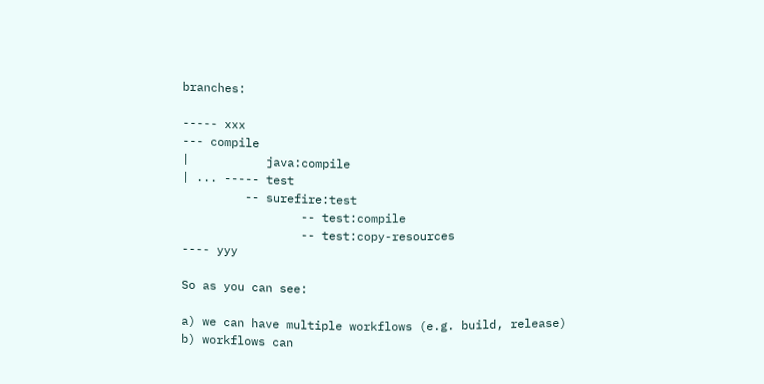branches:

----- xxx
--- compile
|           java:compile
| ... ----- test
         -- surefire:test
                 -- test:compile
                 -- test:copy-resources
---- yyy

So as you can see:

a) we can have multiple workflows (e.g. build, release)
b) workflows can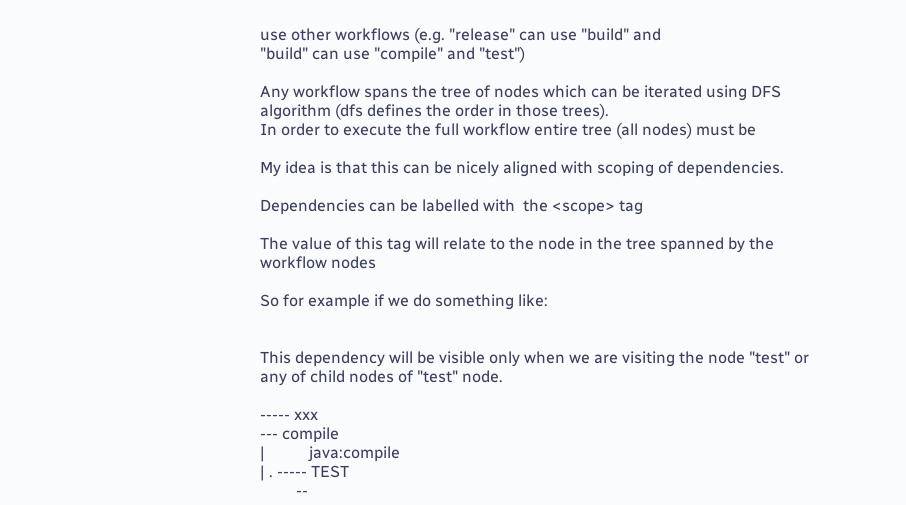use other workflows (e.g. "release" can use "build" and
"build" can use "compile" and "test")

Any workflow spans the tree of nodes which can be iterated using DFS
algorithm (dfs defines the order in those trees).
In order to execute the full workflow entire tree (all nodes) must be

My idea is that this can be nicely aligned with scoping of dependencies.

Dependencies can be labelled with  the <scope> tag

The value of this tag will relate to the node in the tree spanned by the workflow nodes

So for example if we do something like:


This dependency will be visible only when we are visiting the node "test" or
any of child nodes of "test" node.

----- xxx
--- compile
|           java:compile
| . ----- TEST
         --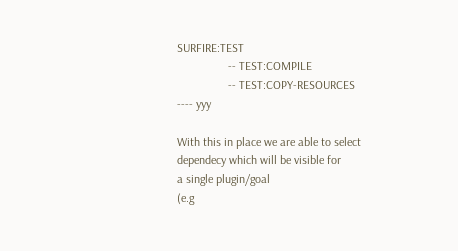SURFIRE:TEST
                 -- TEST:COMPILE
                 -- TEST:COPY-RESOURCES
---- yyy

With this in place we are able to select dependecy which will be visible for
a single plugin/goal
(e.g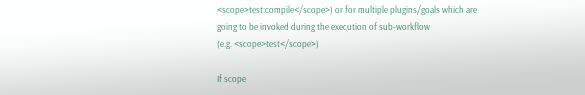<scope>test:compile</scope>) or for multiple plugins/goals which are
going to be invoked during the execution of sub-workflow
(e.g. <scope>test</scope>)

If scope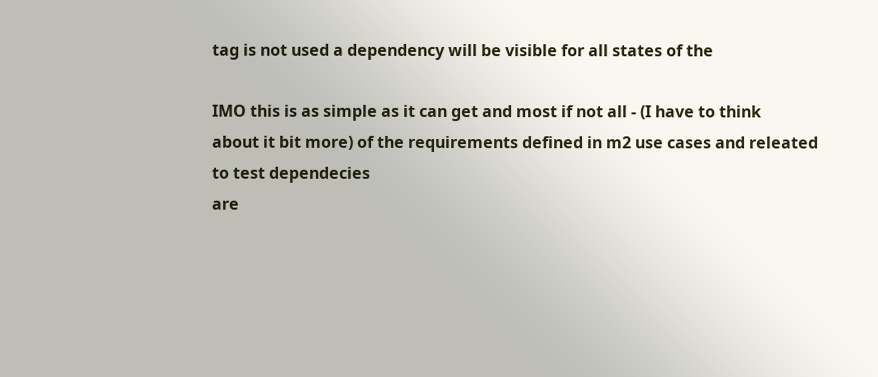tag is not used a dependency will be visible for all states of the

IMO this is as simple as it can get and most if not all - (I have to think
about it bit more) of the requirements defined in m2 use cases and releated to test dependecies
are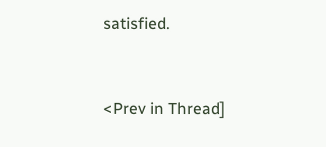satisfied.


<Prev in Thread]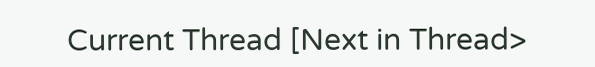Current Thread [Next in Thread>